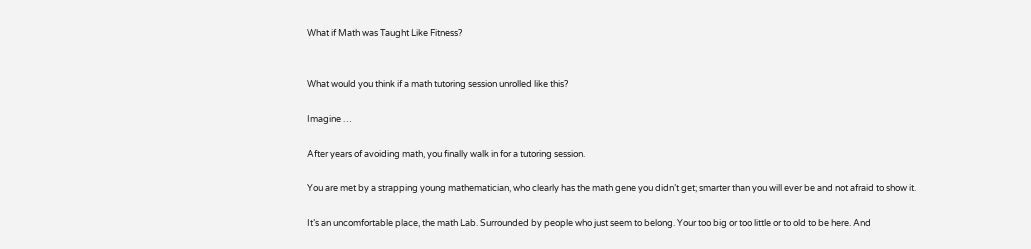What if Math was Taught Like Fitness?


What would you think if a math tutoring session unrolled like this?

Imagine …

After years of avoiding math, you finally walk in for a tutoring session.

You are met by a strapping young mathematician, who clearly has the math gene you didn’t get; smarter than you will ever be and not afraid to show it.

It’s an uncomfortable place, the math Lab. Surrounded by people who just seem to belong. Your too big or too little or to old to be here. And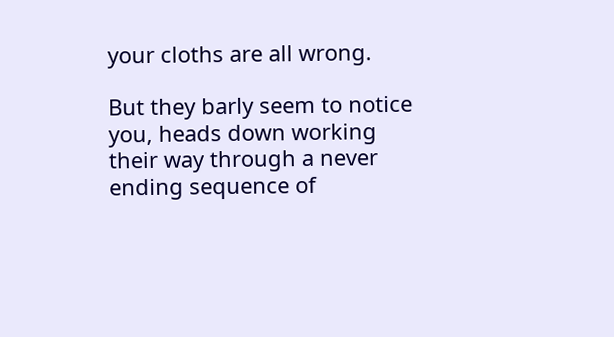your cloths are all wrong.

But they barly seem to notice you, heads down working their way through a never ending sequence of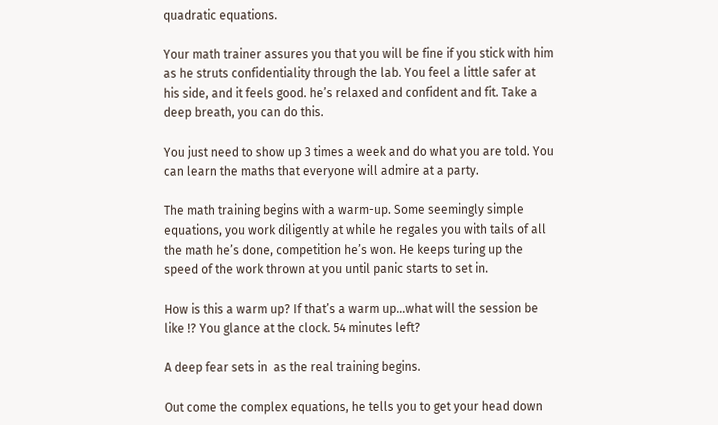quadratic equations.

Your math trainer assures you that you will be fine if you stick with him as he struts confidentiality through the lab. You feel a little safer at his side, and it feels good. he’s relaxed and confident and fit. Take a deep breath, you can do this.

You just need to show up 3 times a week and do what you are told. You can learn the maths that everyone will admire at a party.

The math training begins with a warm-up. Some seemingly simple equations, you work diligently at while he regales you with tails of all the math he’s done, competition he’s won. He keeps turing up the speed of the work thrown at you until panic starts to set in.

How is this a warm up? If that’s a warm up…what will the session be like !? You glance at the clock. 54 minutes left?

A deep fear sets in  as the real training begins.

Out come the complex equations, he tells you to get your head down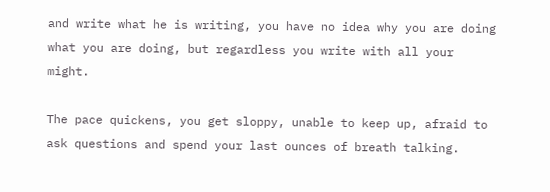and write what he is writing, you have no idea why you are doing what you are doing, but regardless you write with all your might.

The pace quickens, you get sloppy, unable to keep up, afraid to ask questions and spend your last ounces of breath talking.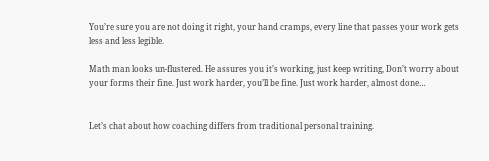You’re sure you are not doing it right, your hand cramps, every line that passes your work gets less and less legible.

Math man looks un-flustered. He assures you it’s working, just keep writing, Don’t worry about your forms their fine. Just work harder, you’ll be fine. Just work harder, almost done…


Let’s chat about how coaching differs from traditional personal training.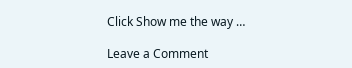Click Show me the way …

Leave a Comment